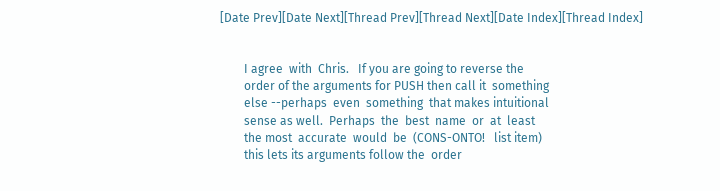[Date Prev][Date Next][Thread Prev][Thread Next][Date Index][Thread Index]


        I agree  with  Chris.   If you are going to reverse the
        order of the arguments for PUSH then call it  something
        else --perhaps  even  something  that makes intuitional
        sense as well.  Perhaps  the  best  name  or  at  least
        the most  accurate  would  be  (CONS-ONTO!   list item)
        this lets its arguments follow the  order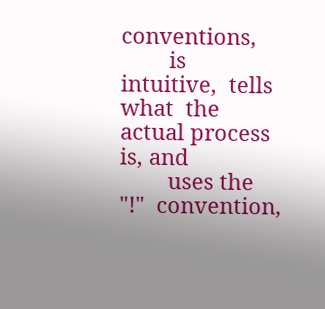conventions,
        is intuitive,  tells  what  the  actual process is, and
        uses the "!"  convention,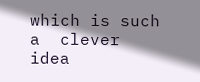which is such a  clever  idea